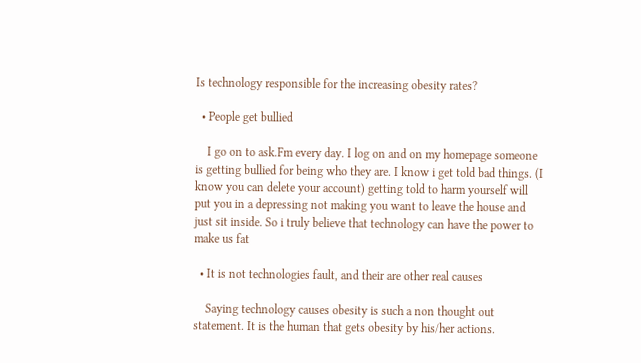Is technology responsible for the increasing obesity rates?

  • People get bullied

    I go on to ask.Fm every day. I log on and on my homepage someone is getting bullied for being who they are. I know i get told bad things. (I know you can delete your account) getting told to harm yourself will put you in a depressing not making you want to leave the house and just sit inside. So i truly believe that technology can have the power to make us fat

  • It is not technologies fault, and their are other real causes

    Saying technology causes obesity is such a non thought out statement. It is the human that gets obesity by his/her actions.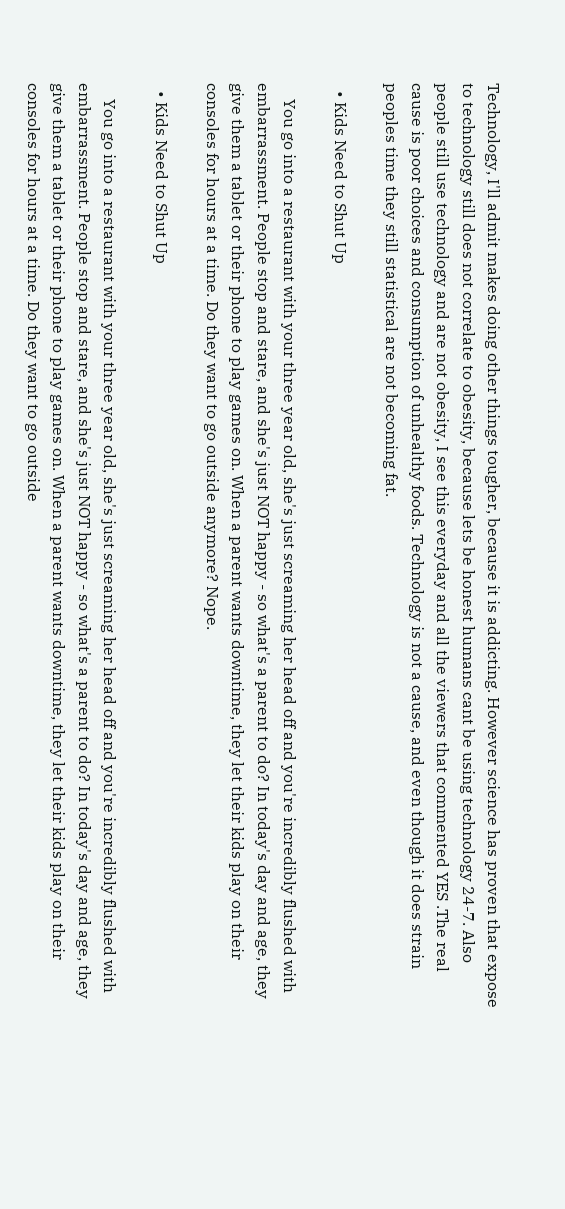Technology, I'll admit makes doing other things tougher, because it is addicting. However science has proven that expose to technology still does not correlate to obesity, because lets be honest humans cant be using technology 24-7. Also people still use technology and are not obesity, I see this everyday and all the viewers that commented YES .The real cause is poor choices and consumption of unhealthy foods. Technology is not a cause, and even though it does strain peoples time they still statistical are not becoming fat.

  • Kids Need to Shut Up

    You go into a restaurant with your three year old, she's just screaming her head off and you're incredibly flushed with embarrassment. People stop and stare, and she's just NOT happy - so what's a parent to do? In today's day and age, they give them a tablet or their phone to play games on. When a parent wants downtime, they let their kids play on their consoles for hours at a time. Do they want to go outside anymore? Nope.

  • Kids Need to Shut Up

    You go into a restaurant with your three year old, she's just screaming her head off and you're incredibly flushed with embarrassment. People stop and stare, and she's just NOT happy - so what's a parent to do? In today's day and age, they give them a tablet or their phone to play games on. When a parent wants downtime, they let their kids play on their consoles for hours at a time. Do they want to go outside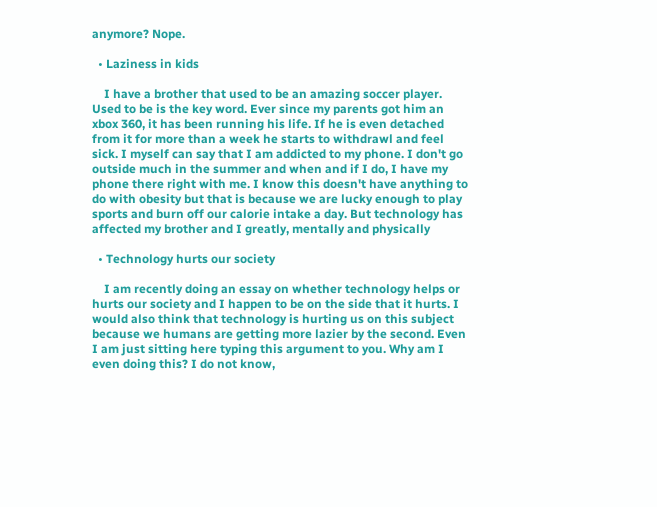anymore? Nope.

  • Laziness in kids

    I have a brother that used to be an amazing soccer player. Used to be is the key word. Ever since my parents got him an xbox 360, it has been running his life. If he is even detached from it for more than a week he starts to withdrawl and feel sick. I myself can say that I am addicted to my phone. I don't go outside much in the summer and when and if I do, I have my phone there right with me. I know this doesn't have anything to do with obesity but that is because we are lucky enough to play sports and burn off our calorie intake a day. But technology has affected my brother and I greatly, mentally and physically

  • Technology hurts our society

    I am recently doing an essay on whether technology helps or hurts our society and I happen to be on the side that it hurts. I would also think that technology is hurting us on this subject because we humans are getting more lazier by the second. Even I am just sitting here typing this argument to you. Why am I even doing this? I do not know,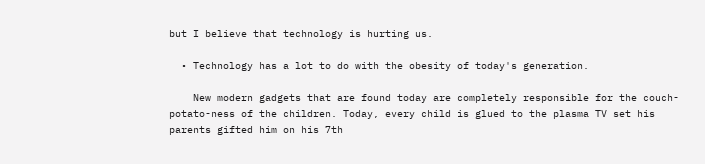but I believe that technology is hurting us.

  • Technology has a lot to do with the obesity of today's generation.

    New modern gadgets that are found today are completely responsible for the couch-potato-ness of the children. Today, every child is glued to the plasma TV set his parents gifted him on his 7th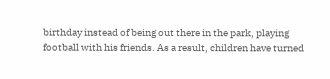birthday instead of being out there in the park, playing football with his friends. As a result, children have turned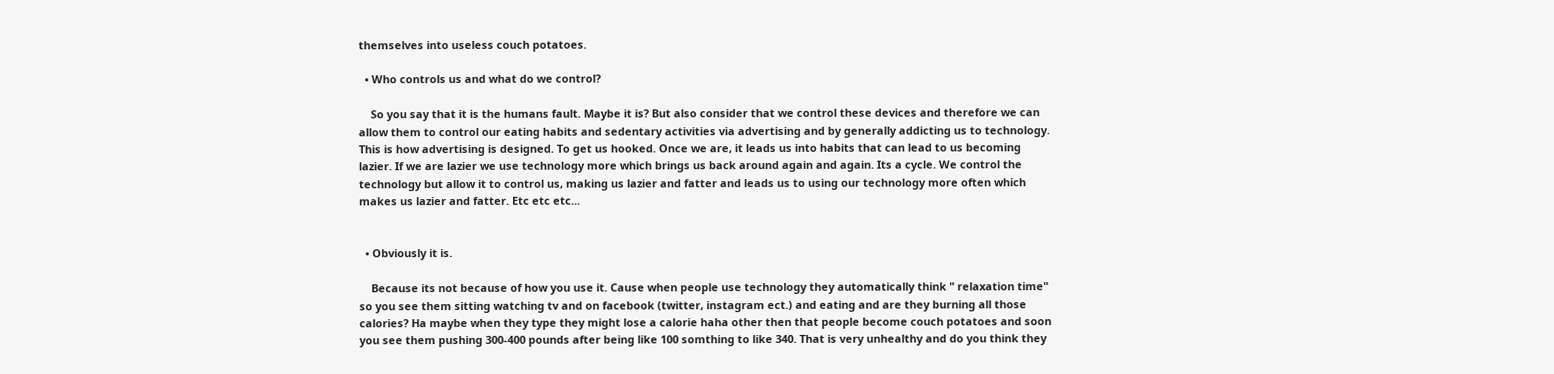themselves into useless couch potatoes.

  • Who controls us and what do we control?

    So you say that it is the humans fault. Maybe it is? But also consider that we control these devices and therefore we can allow them to control our eating habits and sedentary activities via advertising and by generally addicting us to technology. This is how advertising is designed. To get us hooked. Once we are, it leads us into habits that can lead to us becoming lazier. If we are lazier we use technology more which brings us back around again and again. Its a cycle. We control the technology but allow it to control us, making us lazier and fatter and leads us to using our technology more often which makes us lazier and fatter. Etc etc etc...


  • Obviously it is.

    Because its not because of how you use it. Cause when people use technology they automatically think " relaxation time" so you see them sitting watching tv and on facebook (twitter, instagram ect.) and eating and are they burning all those calories? Ha maybe when they type they might lose a calorie haha other then that people become couch potatoes and soon you see them pushing 300-400 pounds after being like 100 somthing to like 340. That is very unhealthy and do you think they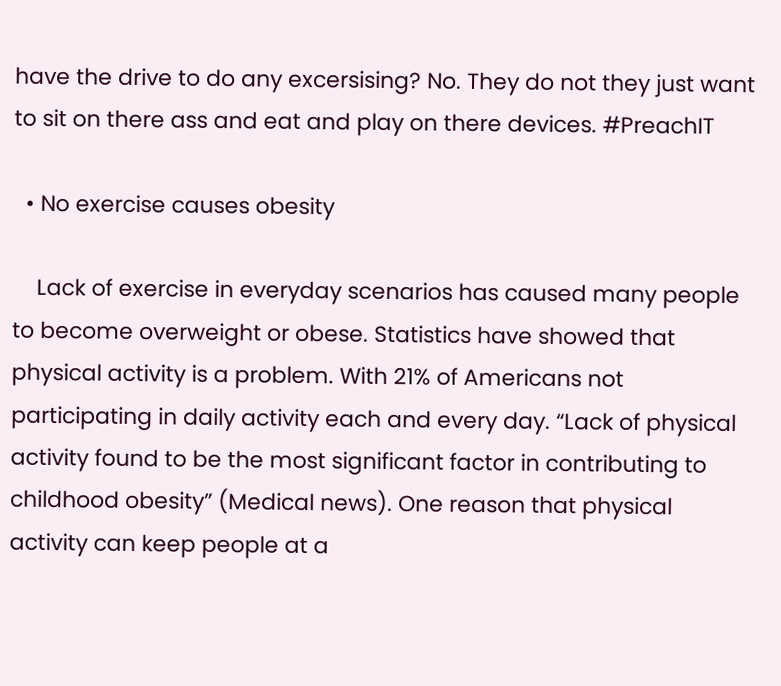have the drive to do any excersising? No. They do not they just want to sit on there ass and eat and play on there devices. #PreachIT

  • No exercise causes obesity

    Lack of exercise in everyday scenarios has caused many people to become overweight or obese. Statistics have showed that physical activity is a problem. With 21% of Americans not participating in daily activity each and every day. “Lack of physical activity found to be the most significant factor in contributing to childhood obesity” (Medical news). One reason that physical activity can keep people at a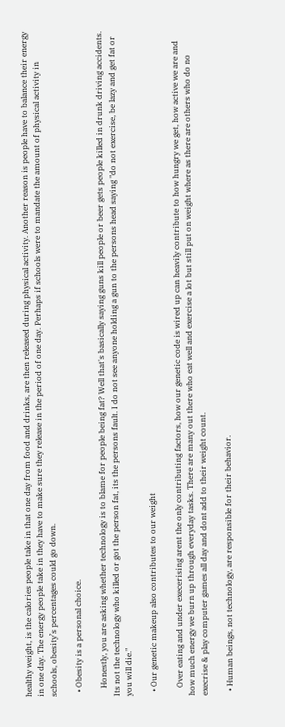healthy weight, is the calories people take in that one day from food and drinks, are then released during physical activity. Another reason is people have to balance their energy in one day. The energy people take in they have to make sure they release in the period of one day. Perhaps if schools were to mandate the amount of physical activity in schools, obesity’s percentages could go down.

  • Obesity is a personal choice.

    Honestly, you are asking whether technology is to blame for people being fat? Well that's basically saying guns kill people or beer gets people killed in drunk driving accidents. Its not the technology who killed or got the person fat, its the persons fault. I do not see anyone holding a gun to the persons head saying "do not exercise, be lazy and get fat or you will die."

  • Our genetic makeup also contributes to our weight

    Over eating and under execerising arent the only contributing factors, how our genetic code is wired up can heavily contribute to how hungry we get, how active we are and how much energy we burn up through everyday tasks. There are many out there who eat well and exercise a lot but still put on weight where as there are others who do no execrise & play computer games all day and dont add to their weight count.

  • Human beings, not technology, are responsible for their behavior.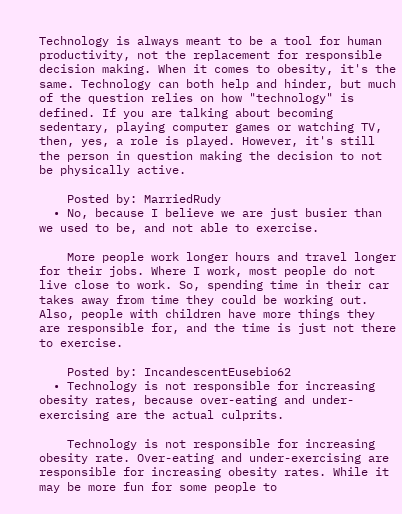Technology is always meant to be a tool for human productivity, not the replacement for responsible decision making. When it comes to obesity, it's the same. Technology can both help and hinder, but much of the question relies on how "technology" is defined. If you are talking about becoming sedentary, playing computer games or watching TV, then, yes, a role is played. However, it's still the person in question making the decision to not be physically active.

    Posted by: MarriedRudy
  • No, because I believe we are just busier than we used to be, and not able to exercise.

    More people work longer hours and travel longer for their jobs. Where I work, most people do not live close to work. So, spending time in their car takes away from time they could be working out. Also, people with children have more things they are responsible for, and the time is just not there to exercise.

    Posted by: IncandescentEusebio62
  • Technology is not responsible for increasing obesity rates, because over-eating and under-exercising are the actual culprits.

    Technology is not responsible for increasing obesity rate. Over-eating and under-exercising are responsible for increasing obesity rates. While it may be more fun for some people to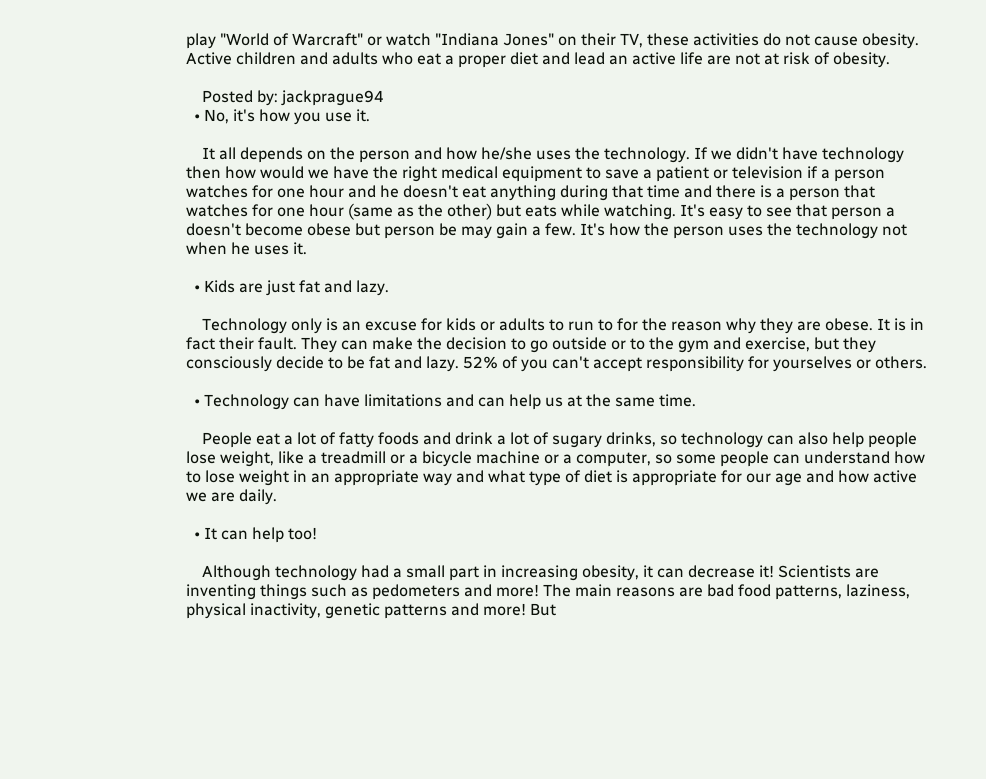play "World of Warcraft" or watch "Indiana Jones" on their TV, these activities do not cause obesity. Active children and adults who eat a proper diet and lead an active life are not at risk of obesity.

    Posted by: jackprague94
  • No, it's how you use it.

    It all depends on the person and how he/she uses the technology. If we didn't have technology then how would we have the right medical equipment to save a patient or television if a person watches for one hour and he doesn't eat anything during that time and there is a person that watches for one hour (same as the other) but eats while watching. It's easy to see that person a doesn't become obese but person be may gain a few. It's how the person uses the technology not when he uses it.

  • Kids are just fat and lazy.

    Technology only is an excuse for kids or adults to run to for the reason why they are obese. It is in fact their fault. They can make the decision to go outside or to the gym and exercise, but they consciously decide to be fat and lazy. 52% of you can't accept responsibility for yourselves or others.

  • Technology can have limitations and can help us at the same time.

    People eat a lot of fatty foods and drink a lot of sugary drinks, so technology can also help people lose weight, like a treadmill or a bicycle machine or a computer, so some people can understand how to lose weight in an appropriate way and what type of diet is appropriate for our age and how active we are daily.

  • It can help too!

    Although technology had a small part in increasing obesity, it can decrease it! Scientists are inventing things such as pedometers and more! The main reasons are bad food patterns, laziness, physical inactivity, genetic patterns and more! But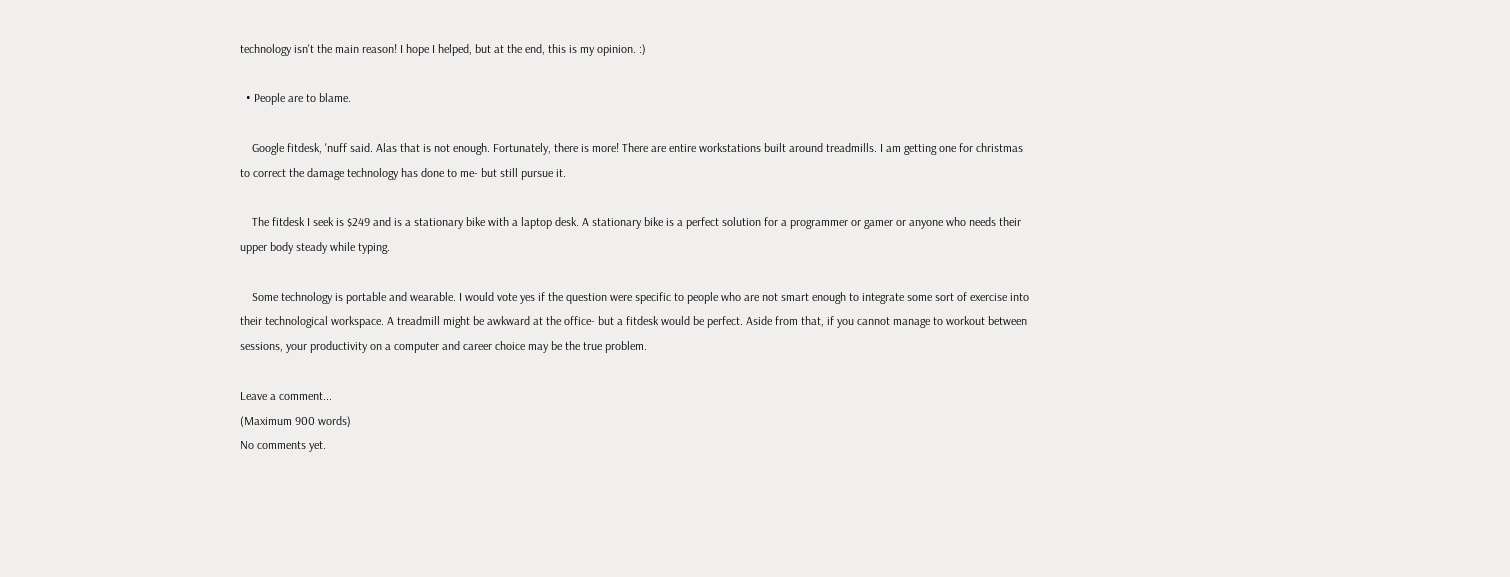technology isn't the main reason! I hope I helped, but at the end, this is my opinion. :)

  • People are to blame.

    Google fitdesk, 'nuff said. Alas that is not enough. Fortunately, there is more! There are entire workstations built around treadmills. I am getting one for christmas to correct the damage technology has done to me- but still pursue it.

    The fitdesk I seek is $249 and is a stationary bike with a laptop desk. A stationary bike is a perfect solution for a programmer or gamer or anyone who needs their upper body steady while typing.

    Some technology is portable and wearable. I would vote yes if the question were specific to people who are not smart enough to integrate some sort of exercise into their technological workspace. A treadmill might be awkward at the office- but a fitdesk would be perfect. Aside from that, if you cannot manage to workout between sessions, your productivity on a computer and career choice may be the true problem.

Leave a comment...
(Maximum 900 words)
No comments yet.